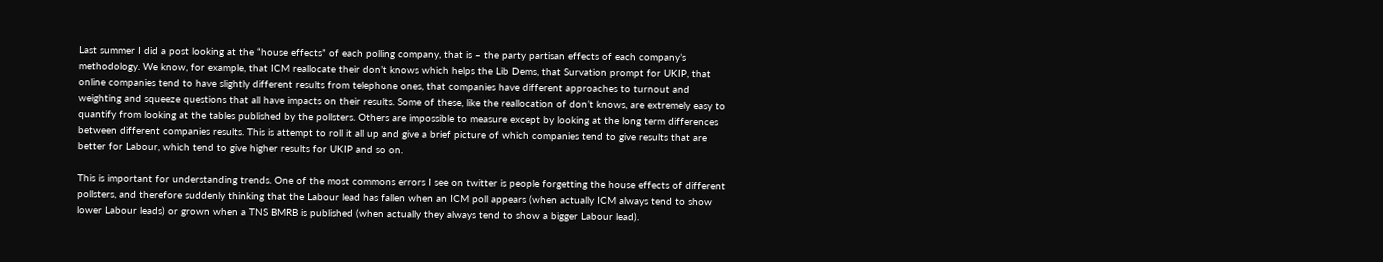Last summer I did a post looking at the “house effects” of each polling company, that is – the party partisan effects of each company’s methodology. We know, for example, that ICM reallocate their don’t knows which helps the Lib Dems, that Survation prompt for UKIP, that online companies tend to have slightly different results from telephone ones, that companies have different approaches to turnout and weighting and squeeze questions that all have impacts on their results. Some of these, like the reallocation of don’t knows, are extremely easy to quantify from looking at the tables published by the pollsters. Others are impossible to measure except by looking at the long term differences between different companies results. This is attempt to roll it all up and give a brief picture of which companies tend to give results that are better for Labour, which tend to give higher results for UKIP and so on.

This is important for understanding trends. One of the most commons errors I see on twitter is people forgetting the house effects of different pollsters, and therefore suddenly thinking that the Labour lead has fallen when an ICM poll appears (when actually ICM always tend to show lower Labour leads) or grown when a TNS BMRB is published (when actually they always tend to show a bigger Labour lead).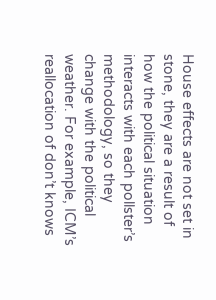House effects are not set in stone, they are a result of how the political situation interacts with each pollster’s methodology, so they change with the political weather. For example, ICM’s reallocation of don’t knows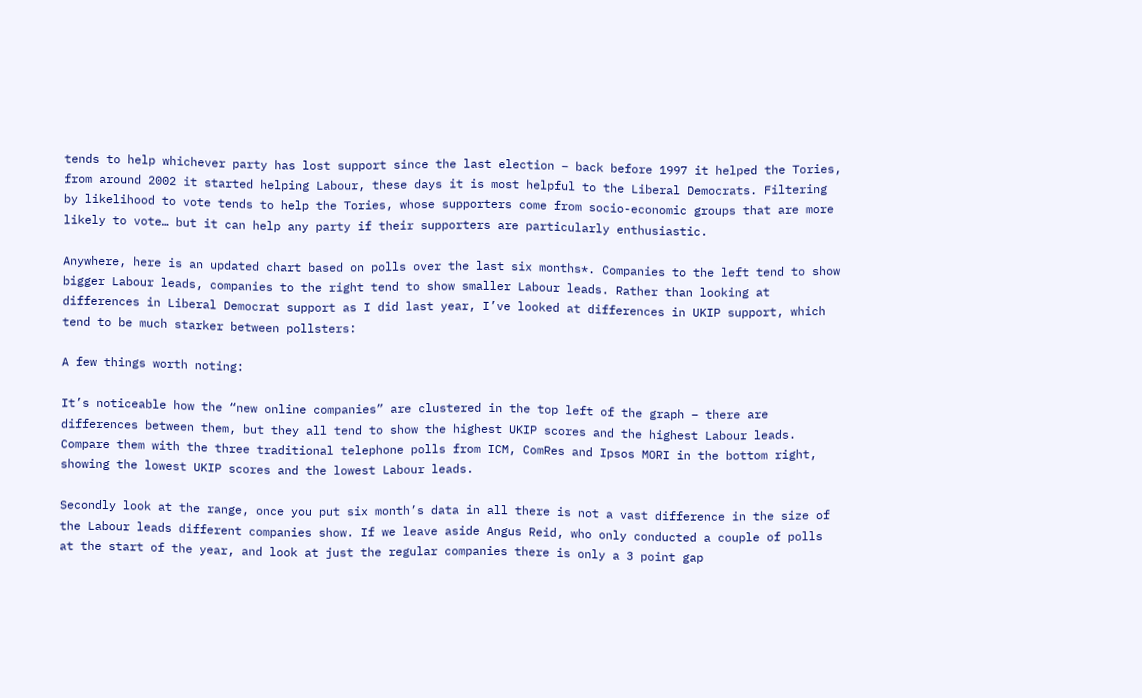tends to help whichever party has lost support since the last election – back before 1997 it helped the Tories, from around 2002 it started helping Labour, these days it is most helpful to the Liberal Democrats. Filtering by likelihood to vote tends to help the Tories, whose supporters come from socio-economic groups that are more likely to vote… but it can help any party if their supporters are particularly enthusiastic.

Anywhere, here is an updated chart based on polls over the last six months*. Companies to the left tend to show bigger Labour leads, companies to the right tend to show smaller Labour leads. Rather than looking at differences in Liberal Democrat support as I did last year, I’ve looked at differences in UKIP support, which tend to be much starker between pollsters:

A few things worth noting:

It’s noticeable how the “new online companies” are clustered in the top left of the graph – there are differences between them, but they all tend to show the highest UKIP scores and the highest Labour leads. Compare them with the three traditional telephone polls from ICM, ComRes and Ipsos MORI in the bottom right, showing the lowest UKIP scores and the lowest Labour leads.

Secondly look at the range, once you put six month’s data in all there is not a vast difference in the size of the Labour leads different companies show. If we leave aside Angus Reid, who only conducted a couple of polls at the start of the year, and look at just the regular companies there is only a 3 point gap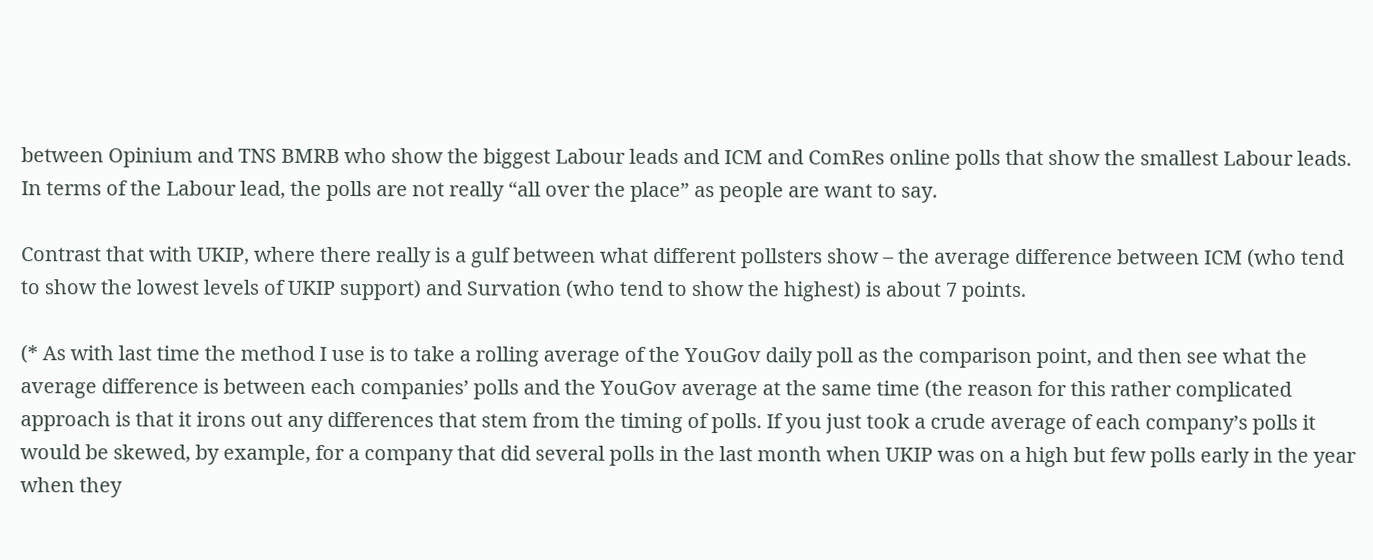between Opinium and TNS BMRB who show the biggest Labour leads and ICM and ComRes online polls that show the smallest Labour leads. In terms of the Labour lead, the polls are not really “all over the place” as people are want to say.

Contrast that with UKIP, where there really is a gulf between what different pollsters show – the average difference between ICM (who tend to show the lowest levels of UKIP support) and Survation (who tend to show the highest) is about 7 points.

(* As with last time the method I use is to take a rolling average of the YouGov daily poll as the comparison point, and then see what the average difference is between each companies’ polls and the YouGov average at the same time (the reason for this rather complicated approach is that it irons out any differences that stem from the timing of polls. If you just took a crude average of each company’s polls it would be skewed, by example, for a company that did several polls in the last month when UKIP was on a high but few polls early in the year when they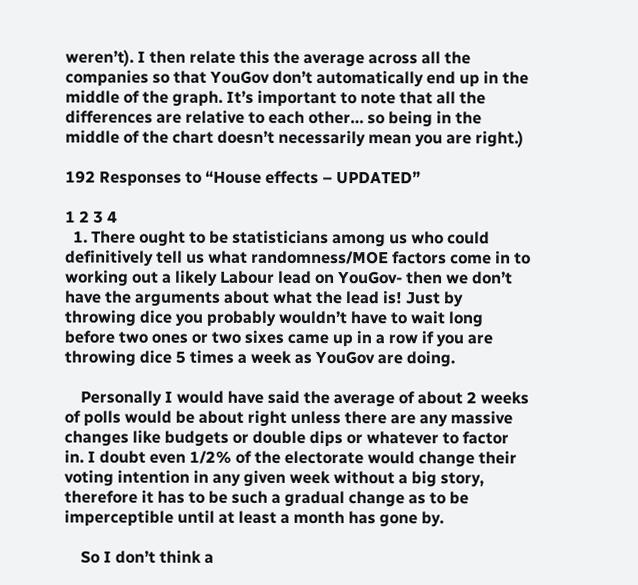weren’t). I then relate this the average across all the companies so that YouGov don’t automatically end up in the middle of the graph. It’s important to note that all the differences are relative to each other… so being in the middle of the chart doesn’t necessarily mean you are right.)

192 Responses to “House effects – UPDATED”

1 2 3 4
  1. There ought to be statisticians among us who could definitively tell us what randomness/MOE factors come in to working out a likely Labour lead on YouGov- then we don’t have the arguments about what the lead is! Just by throwing dice you probably wouldn’t have to wait long before two ones or two sixes came up in a row if you are throwing dice 5 times a week as YouGov are doing.

    Personally I would have said the average of about 2 weeks of polls would be about right unless there are any massive changes like budgets or double dips or whatever to factor in. I doubt even 1/2% of the electorate would change their voting intention in any given week without a big story, therefore it has to be such a gradual change as to be imperceptible until at least a month has gone by.

    So I don’t think a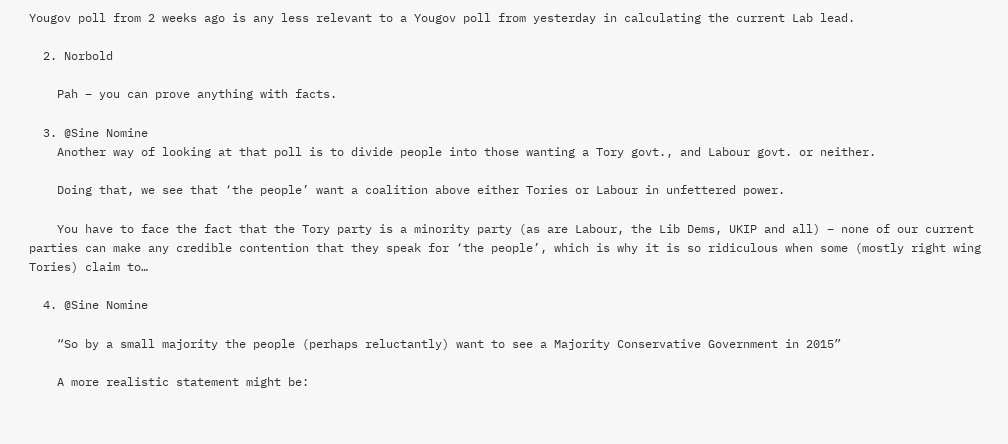Yougov poll from 2 weeks ago is any less relevant to a Yougov poll from yesterday in calculating the current Lab lead.

  2. Norbold

    Pah – you can prove anything with facts.

  3. @Sine Nomine
    Another way of looking at that poll is to divide people into those wanting a Tory govt., and Labour govt. or neither.

    Doing that, we see that ‘the people’ want a coalition above either Tories or Labour in unfettered power.

    You have to face the fact that the Tory party is a minority party (as are Labour, the Lib Dems, UKIP and all) – none of our current parties can make any credible contention that they speak for ‘the people’, which is why it is so ridiculous when some (mostly right wing Tories) claim to…

  4. @Sine Nomine

    “So by a small majority the people (perhaps reluctantly) want to see a Majority Conservative Government in 2015”

    A more realistic statement might be: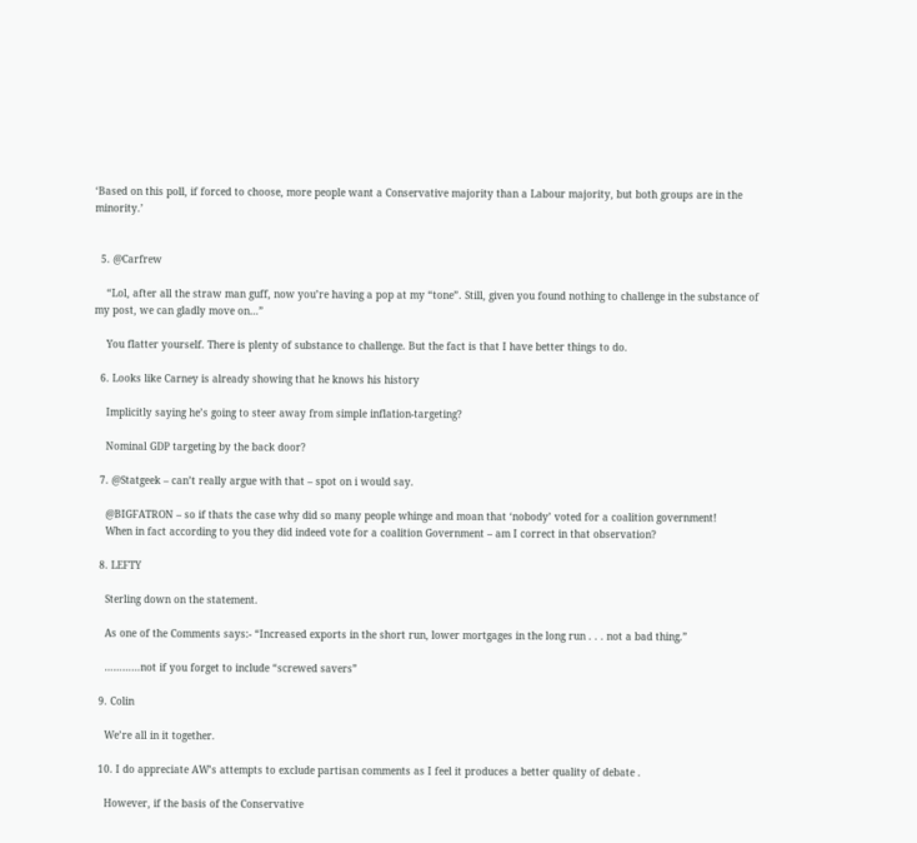‘Based on this poll, if forced to choose, more people want a Conservative majority than a Labour majority, but both groups are in the minority.’


  5. @Carfrew

    “Lol, after all the straw man guff, now you’re having a pop at my “tone”. Still, given you found nothing to challenge in the substance of my post, we can gladly move on…”

    You flatter yourself. There is plenty of substance to challenge. But the fact is that I have better things to do.

  6. Looks like Carney is already showing that he knows his history

    Implicitly saying he’s going to steer away from simple inflation-targeting?

    Nominal GDP targeting by the back door?

  7. @Statgeek – can’t really argue with that – spot on i would say.

    @BIGFATRON – so if thats the case why did so many people whinge and moan that ‘nobody’ voted for a coalition government!
    When in fact according to you they did indeed vote for a coalition Government – am I correct in that observation?

  8. LEFTY

    Sterling down on the statement.

    As one of the Comments says:- “Increased exports in the short run, lower mortgages in the long run . . . not a bad thing.”

    …………not if you forget to include “screwed savers”

  9. Colin

    We’re all in it together.

  10. I do appreciate AW’s attempts to exclude partisan comments as I feel it produces a better quality of debate .

    However, if the basis of the Conservative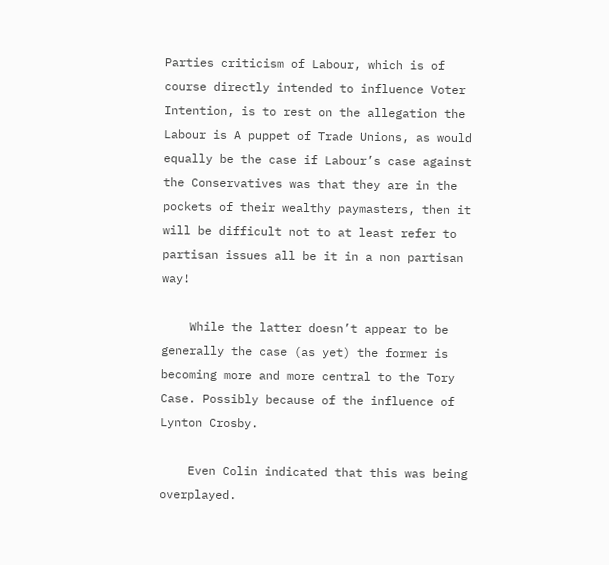Parties criticism of Labour, which is of course directly intended to influence Voter Intention, is to rest on the allegation the Labour is A puppet of Trade Unions, as would equally be the case if Labour’s case against the Conservatives was that they are in the pockets of their wealthy paymasters, then it will be difficult not to at least refer to partisan issues all be it in a non partisan way!

    While the latter doesn’t appear to be generally the case (as yet) the former is becoming more and more central to the Tory Case. Possibly because of the influence of Lynton Crosby.

    Even Colin indicated that this was being overplayed.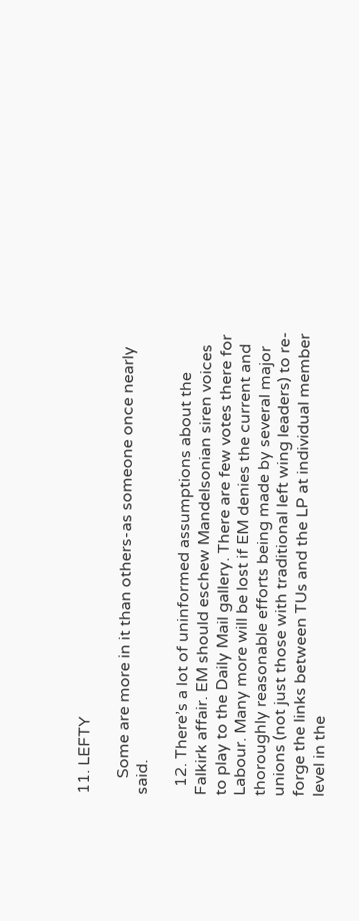11. LEFTY

    Some are more in it than others-as someone once nearly said.

  12. There’s a lot of uninformed assumptions about the Falkirk affair. EM should eschew Mandelsonian siren voices to play to the Daily Mail gallery. There are few votes there for Labour. Many more will be lost if EM denies the current and thoroughly reasonable efforts being made by several major unions (not just those with traditional left wing leaders) to re-forge the links between TUs and the LP at individual member level in the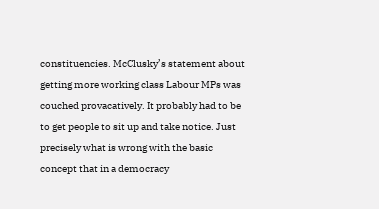constituencies. McClusky’s statement about getting more working class Labour MPs was couched provacatively. It probably had to be to get people to sit up and take notice. Just precisely what is wrong with the basic concept that in a democracy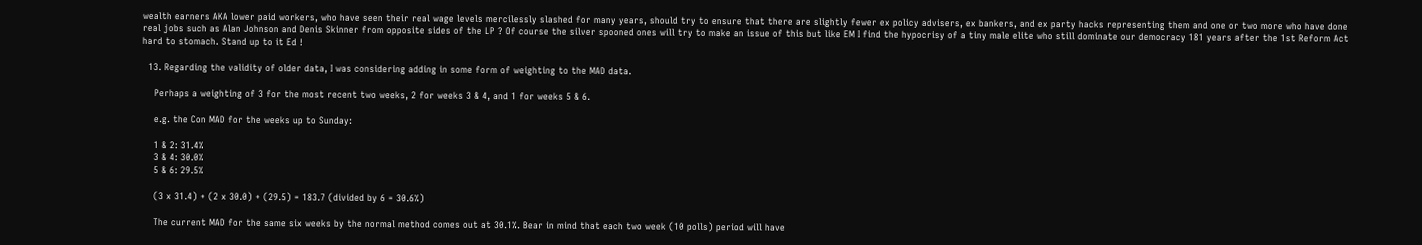wealth earners AKA lower paid workers, who have seen their real wage levels mercilessly slashed for many years, should try to ensure that there are slightly fewer ex policy advisers, ex bankers, and ex party hacks representing them and one or two more who have done real jobs such as Alan Johnson and Denis Skinner from opposite sides of the LP ? Of course the silver spooned ones will try to make an issue of this but like EM I find the hypocrisy of a tiny male elite who still dominate our democracy 181 years after the 1st Reform Act hard to stomach. Stand up to it Ed !

  13. Regarding the validity of older data, I was considering adding in some form of weighting to the MAD data.

    Perhaps a weighting of 3 for the most recent two weeks, 2 for weeks 3 & 4, and 1 for weeks 5 & 6.

    e.g. the Con MAD for the weeks up to Sunday:

    1 & 2: 31.4%
    3 & 4: 30.0%
    5 & 6: 29.5%

    (3 x 31.4) + (2 x 30.0) + (29.5) = 183.7 (divided by 6 = 30.6%)

    The current MAD for the same six weeks by the normal method comes out at 30.1%. Bear in mind that each two week (10 polls) period will have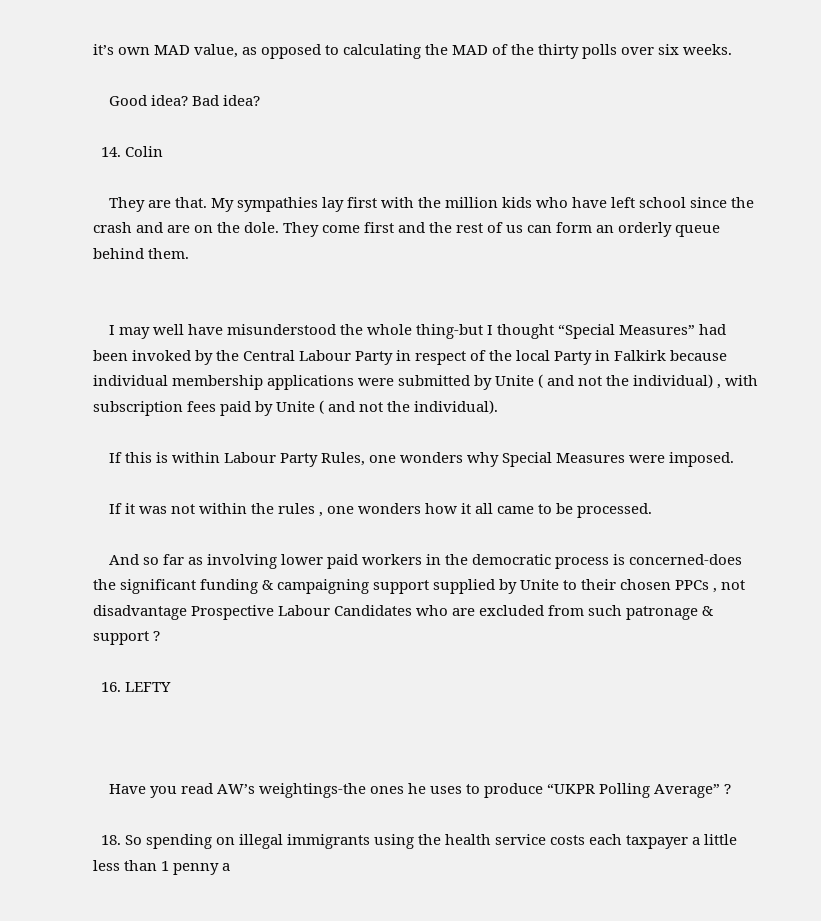it’s own MAD value, as opposed to calculating the MAD of the thirty polls over six weeks.

    Good idea? Bad idea?

  14. Colin

    They are that. My sympathies lay first with the million kids who have left school since the crash and are on the dole. They come first and the rest of us can form an orderly queue behind them.


    I may well have misunderstood the whole thing-but I thought “Special Measures” had been invoked by the Central Labour Party in respect of the local Party in Falkirk because individual membership applications were submitted by Unite ( and not the individual) , with subscription fees paid by Unite ( and not the individual).

    If this is within Labour Party Rules, one wonders why Special Measures were imposed.

    If it was not within the rules , one wonders how it all came to be processed.

    And so far as involving lower paid workers in the democratic process is concerned-does the significant funding & campaigning support supplied by Unite to their chosen PPCs , not disadvantage Prospective Labour Candidates who are excluded from such patronage & support ?

  16. LEFTY



    Have you read AW’s weightings-the ones he uses to produce “UKPR Polling Average” ?

  18. So spending on illegal immigrants using the health service costs each taxpayer a little less than 1 penny a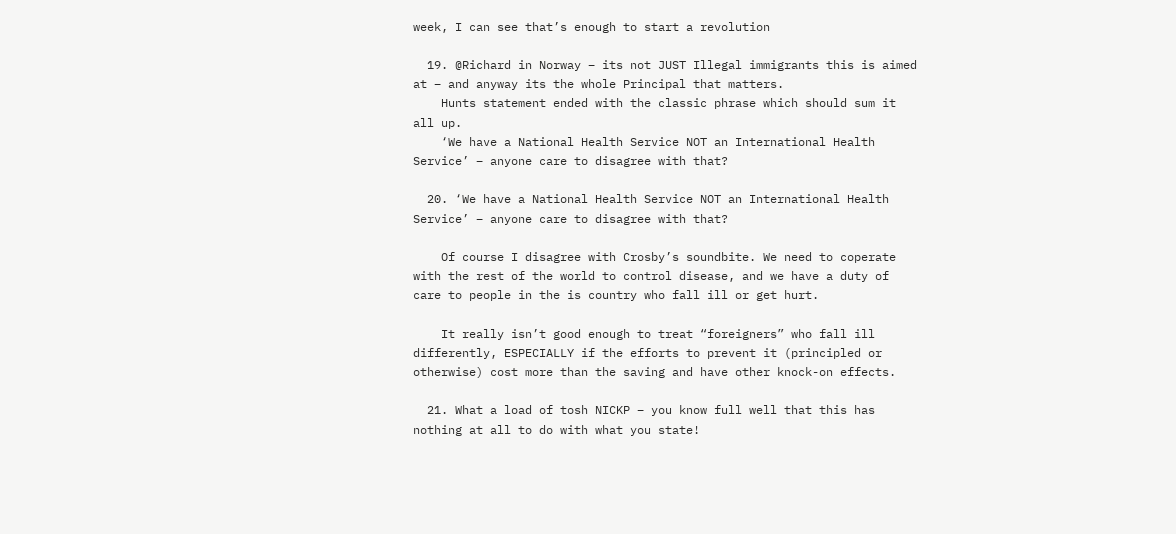week, I can see that’s enough to start a revolution

  19. @Richard in Norway – its not JUST Illegal immigrants this is aimed at – and anyway its the whole Principal that matters.
    Hunts statement ended with the classic phrase which should sum it all up.
    ‘We have a National Health Service NOT an International Health Service’ – anyone care to disagree with that?

  20. ‘We have a National Health Service NOT an International Health Service’ – anyone care to disagree with that?

    Of course I disagree with Crosby’s soundbite. We need to coperate with the rest of the world to control disease, and we have a duty of care to people in the is country who fall ill or get hurt.

    It really isn’t good enough to treat “foreigners” who fall ill differently, ESPECIALLY if the efforts to prevent it (principled or otherwise) cost more than the saving and have other knock-on effects.

  21. What a load of tosh NICKP – you know full well that this has nothing at all to do with what you state!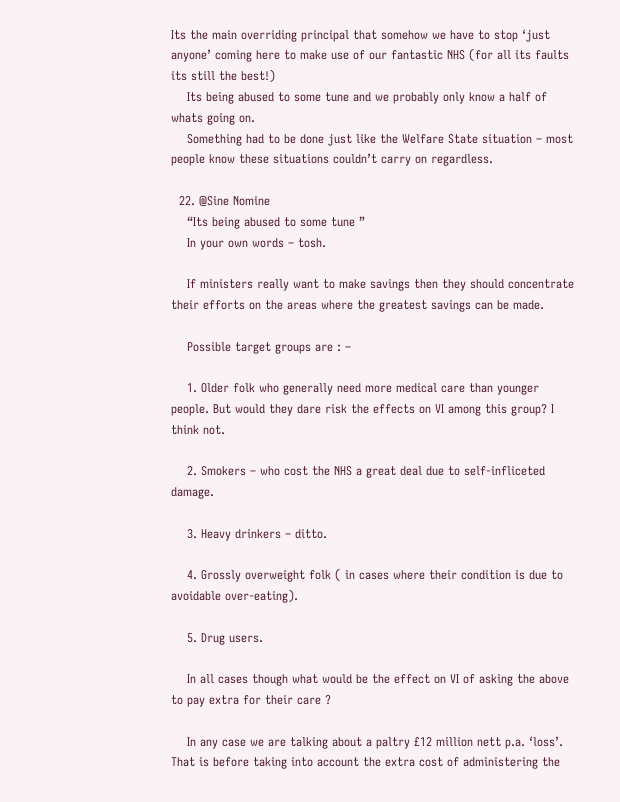Its the main overriding principal that somehow we have to stop ‘just anyone’ coming here to make use of our fantastic NHS (for all its faults its still the best!)
    Its being abused to some tune and we probably only know a half of whats going on.
    Something had to be done just like the Welfare State situation – most people know these situations couldn’t carry on regardless.

  22. @Sine Nomine
    “Its being abused to some tune ”
    In your own words – tosh.

    If ministers really want to make savings then they should concentrate their efforts on the areas where the greatest savings can be made.

    Possible target groups are : –

    1. Older folk who generally need more medical care than younger people. But would they dare risk the effects on VI among this group? I think not.

    2. Smokers – who cost the NHS a great deal due to self-infliceted damage.

    3. Heavy drinkers – ditto.

    4. Grossly overweight folk ( in cases where their condition is due to avoidable over-eating).

    5. Drug users.

    In all cases though what would be the effect on VI of asking the above to pay extra for their care ?

    In any case we are talking about a paltry £12 million nett p.a. ‘loss’. That is before taking into account the extra cost of administering the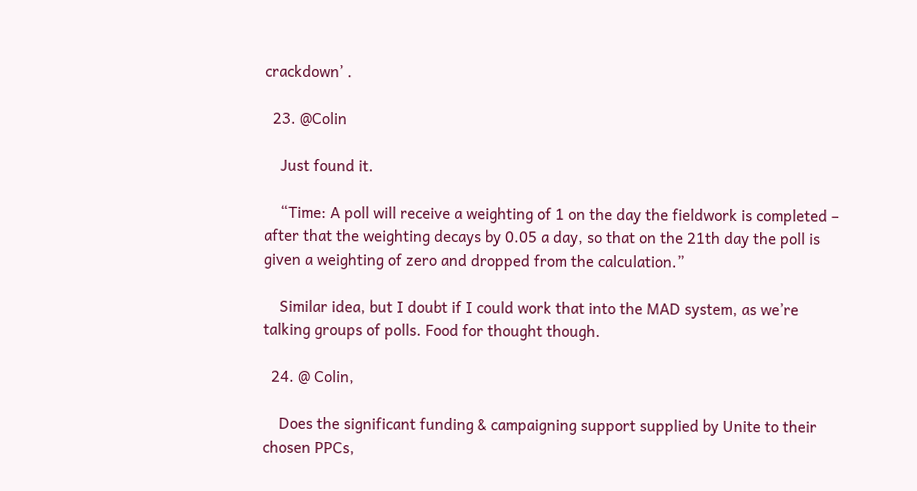crackdown’ .

  23. @Colin

    Just found it.

    “Time: A poll will receive a weighting of 1 on the day the fieldwork is completed – after that the weighting decays by 0.05 a day, so that on the 21th day the poll is given a weighting of zero and dropped from the calculation.”

    Similar idea, but I doubt if I could work that into the MAD system, as we’re talking groups of polls. Food for thought though.

  24. @ Colin,

    Does the significant funding & campaigning support supplied by Unite to their chosen PPCs,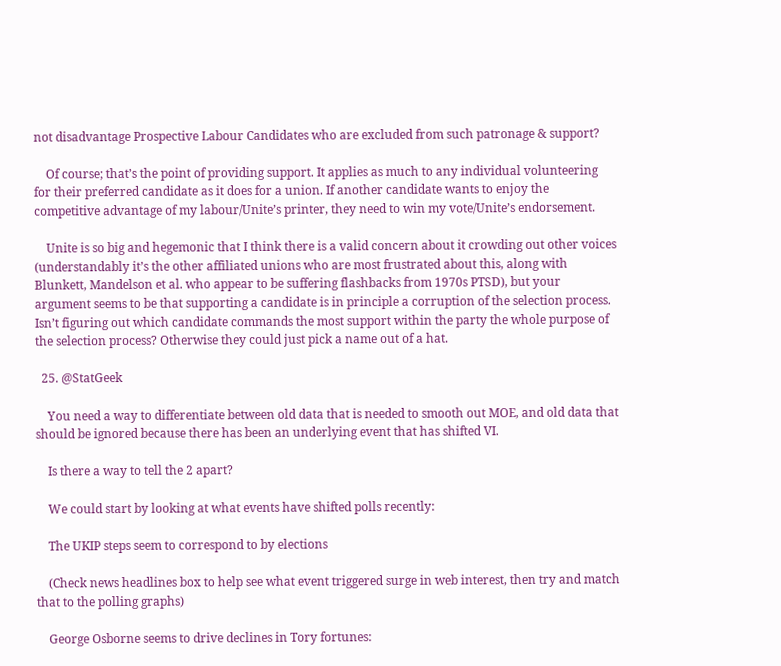not disadvantage Prospective Labour Candidates who are excluded from such patronage & support?

    Of course; that’s the point of providing support. It applies as much to any individual volunteering for their preferred candidate as it does for a union. If another candidate wants to enjoy the competitive advantage of my labour/Unite’s printer, they need to win my vote/Unite’s endorsement.

    Unite is so big and hegemonic that I think there is a valid concern about it crowding out other voices (understandably it’s the other affiliated unions who are most frustrated about this, along with Blunkett, Mandelson et al. who appear to be suffering flashbacks from 1970s PTSD), but your argument seems to be that supporting a candidate is in principle a corruption of the selection process. Isn’t figuring out which candidate commands the most support within the party the whole purpose of the selection process? Otherwise they could just pick a name out of a hat.

  25. @StatGeek

    You need a way to differentiate between old data that is needed to smooth out MOE, and old data that should be ignored because there has been an underlying event that has shifted VI.

    Is there a way to tell the 2 apart?

    We could start by looking at what events have shifted polls recently:

    The UKIP steps seem to correspond to by elections

    (Check news headlines box to help see what event triggered surge in web interest, then try and match that to the polling graphs)

    George Osborne seems to drive declines in Tory fortunes: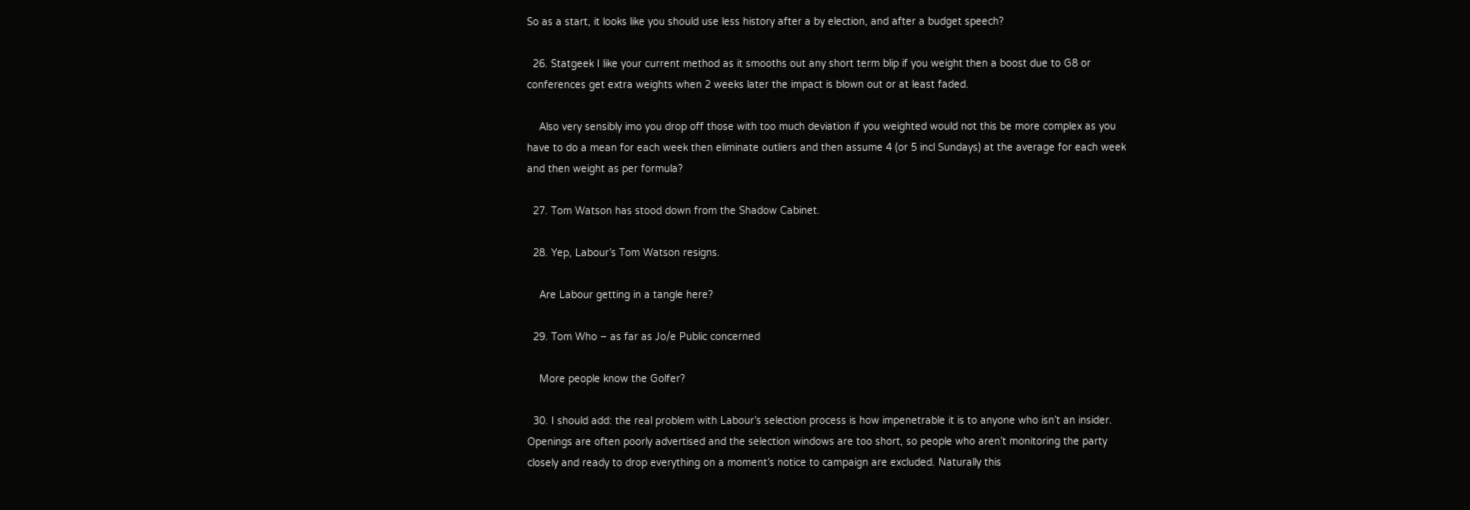So as a start, it looks like you should use less history after a by election, and after a budget speech?

  26. Statgeek I like your current method as it smooths out any short term blip if you weight then a boost due to G8 or conferences get extra weights when 2 weeks later the impact is blown out or at least faded.

    Also very sensibly imo you drop off those with too much deviation if you weighted would not this be more complex as you have to do a mean for each week then eliminate outliers and then assume 4 (or 5 incl Sundays) at the average for each week and then weight as per formula?

  27. Tom Watson has stood down from the Shadow Cabinet.

  28. Yep, Labour’s Tom Watson resigns.

    Are Labour getting in a tangle here?

  29. Tom Who – as far as Jo/e Public concerned

    More people know the Golfer?

  30. I should add: the real problem with Labour’s selection process is how impenetrable it is to anyone who isn’t an insider. Openings are often poorly advertised and the selection windows are too short, so people who aren’t monitoring the party closely and ready to drop everything on a moment’s notice to campaign are excluded. Naturally this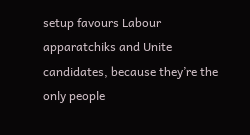setup favours Labour apparatchiks and Unite candidates, because they’re the only people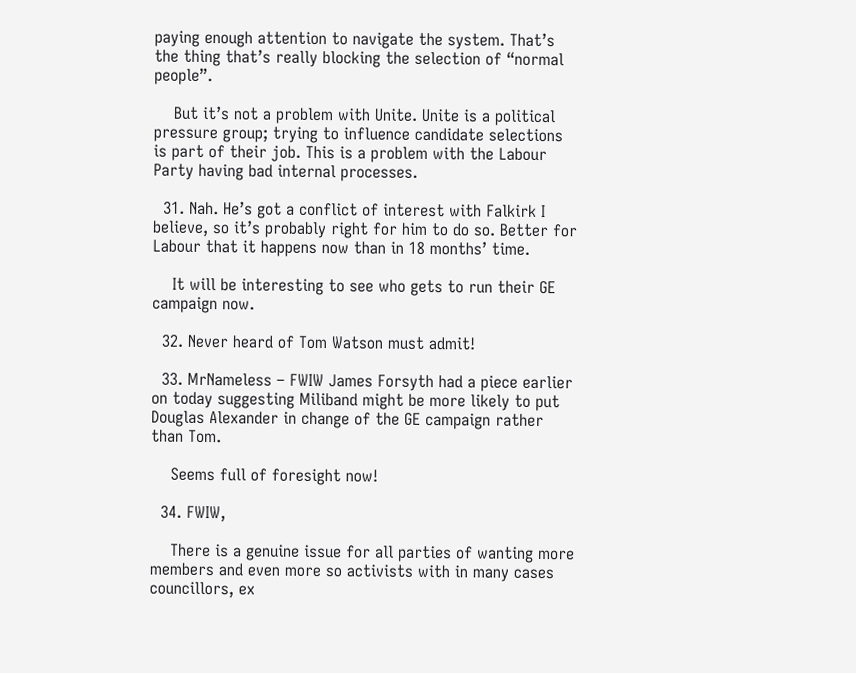paying enough attention to navigate the system. That’s the thing that’s really blocking the selection of “normal people”.

    But it’s not a problem with Unite. Unite is a political pressure group; trying to influence candidate selections is part of their job. This is a problem with the Labour Party having bad internal processes.

  31. Nah. He’s got a conflict of interest with Falkirk I believe, so it’s probably right for him to do so. Better for Labour that it happens now than in 18 months’ time.

    It will be interesting to see who gets to run their GE campaign now.

  32. Never heard of Tom Watson must admit!

  33. MrNameless – FWIW James Forsyth had a piece earlier on today suggesting Miliband might be more likely to put Douglas Alexander in change of the GE campaign rather than Tom.

    Seems full of foresight now!

  34. FWIW,

    There is a genuine issue for all parties of wanting more members and even more so activists with in many cases councillors, ex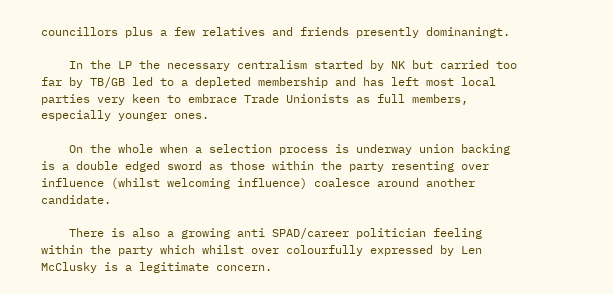councillors plus a few relatives and friends presently dominaningt.

    In the LP the necessary centralism started by NK but carried too far by TB/GB led to a depleted membership and has left most local parties very keen to embrace Trade Unionists as full members, especially younger ones.

    On the whole when a selection process is underway union backing is a double edged sword as those within the party resenting over influence (whilst welcoming influence) coalesce around another candidate.

    There is also a growing anti SPAD/career politician feeling within the party which whilst over colourfully expressed by Len McClusky is a legitimate concern.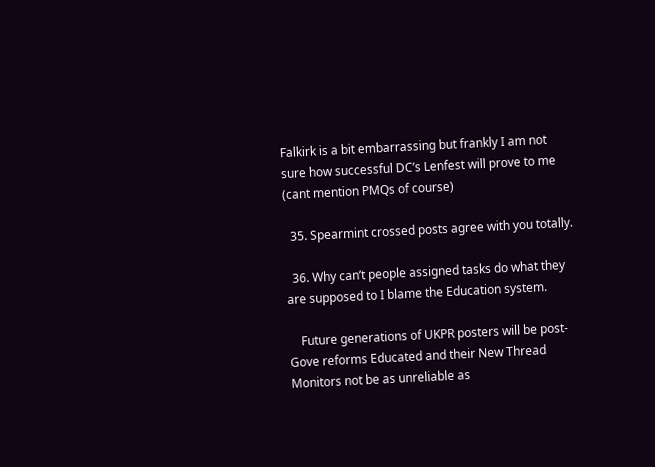Falkirk is a bit embarrassing but frankly I am not sure how successful DC’s Lenfest will prove to me (cant mention PMQs of course)

  35. Spearmint crossed posts agree with you totally.

  36. Why can’t people assigned tasks do what they are supposed to I blame the Education system.

    Future generations of UKPR posters will be post-Gove reforms Educated and their New Thread Monitors not be as unreliable as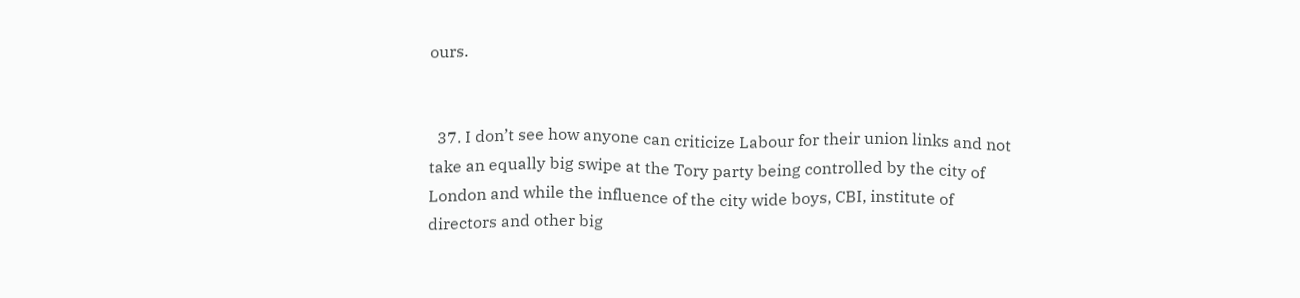ours.


  37. I don’t see how anyone can criticize Labour for their union links and not take an equally big swipe at the Tory party being controlled by the city of London and while the influence of the city wide boys, CBI, institute of directors and other big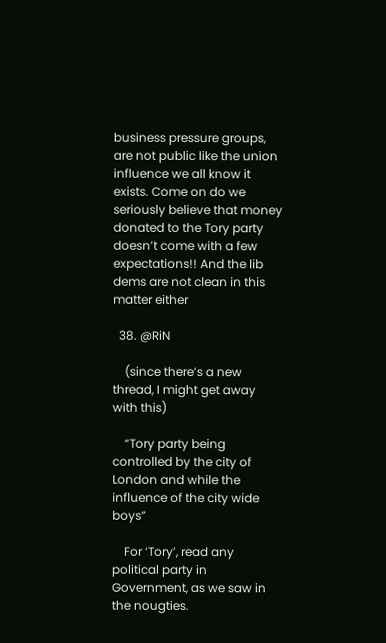business pressure groups, are not public like the union influence we all know it exists. Come on do we seriously believe that money donated to the Tory party doesn’t come with a few expectations!! And the lib dems are not clean in this matter either

  38. @RiN

    (since there’s a new thread, I might get away with this)

    “Tory party being controlled by the city of London and while the influence of the city wide boys”

    For ‘Tory’, read any political party in Government, as we saw in the nougties.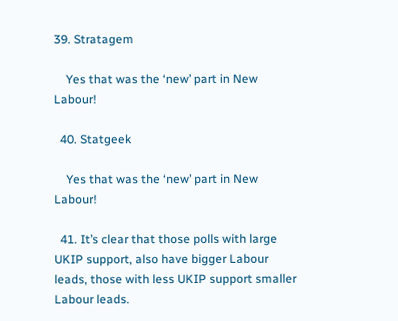39. Stratagem

    Yes that was the ‘new’ part in New Labour!

  40. Statgeek

    Yes that was the ‘new’ part in New Labour!

  41. It’s clear that those polls with large UKIP support, also have bigger Labour leads, those with less UKIP support smaller Labour leads.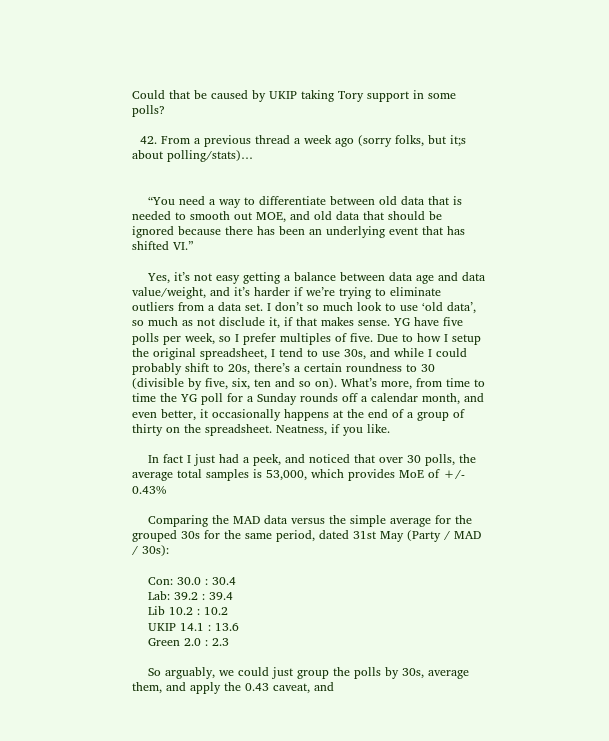Could that be caused by UKIP taking Tory support in some polls?

  42. From a previous thread a week ago (sorry folks, but it;s about polling/stats)…


    “You need a way to differentiate between old data that is needed to smooth out MOE, and old data that should be ignored because there has been an underlying event that has shifted VI.”

    Yes, it’s not easy getting a balance between data age and data value/weight, and it’s harder if we’re trying to eliminate outliers from a data set. I don’t so much look to use ‘old data’, so much as not disclude it, if that makes sense. YG have five polls per week, so I prefer multiples of five. Due to how I setup the original spreadsheet, I tend to use 30s, and while I could probably shift to 20s, there’s a certain roundness to 30 (divisible by five, six, ten and so on). What’s more, from time to time the YG poll for a Sunday rounds off a calendar month, and even better, it occasionally happens at the end of a group of thirty on the spreadsheet. Neatness, if you like.

    In fact I just had a peek, and noticed that over 30 polls, the average total samples is 53,000, which provides MoE of +/- 0.43%

    Comparing the MAD data versus the simple average for the grouped 30s for the same period, dated 31st May (Party / MAD / 30s):

    Con: 30.0 : 30.4
    Lab: 39.2 : 39.4
    Lib 10.2 : 10.2
    UKIP 14.1 : 13.6
    Green 2.0 : 2.3

    So arguably, we could just group the polls by 30s, average them, and apply the 0.43 caveat, and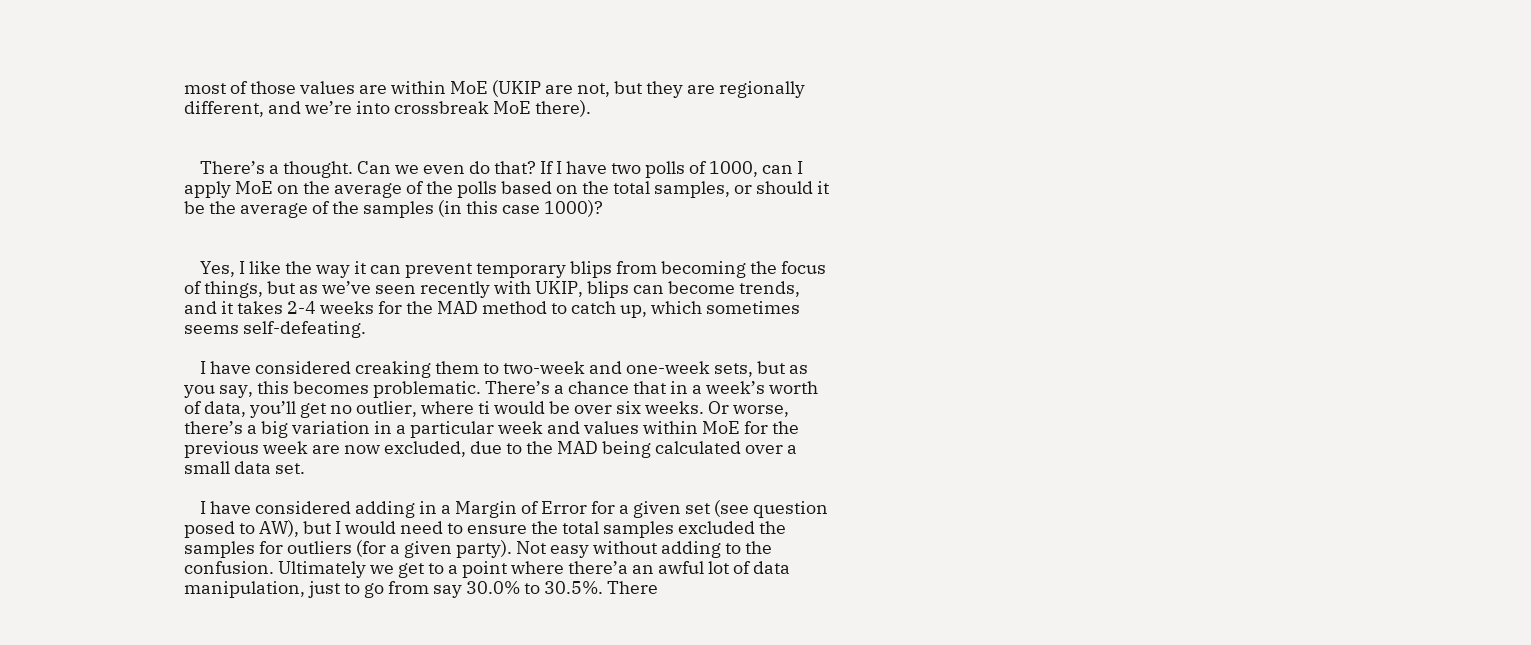most of those values are within MoE (UKIP are not, but they are regionally different, and we’re into crossbreak MoE there).


    There’s a thought. Can we even do that? If I have two polls of 1000, can I apply MoE on the average of the polls based on the total samples, or should it be the average of the samples (in this case 1000)?


    Yes, I like the way it can prevent temporary blips from becoming the focus of things, but as we’ve seen recently with UKIP, blips can become trends, and it takes 2-4 weeks for the MAD method to catch up, which sometimes seems self-defeating.

    I have considered creaking them to two-week and one-week sets, but as you say, this becomes problematic. There’s a chance that in a week’s worth of data, you’ll get no outlier, where ti would be over six weeks. Or worse, there’s a big variation in a particular week and values within MoE for the previous week are now excluded, due to the MAD being calculated over a small data set.

    I have considered adding in a Margin of Error for a given set (see question posed to AW), but I would need to ensure the total samples excluded the samples for outliers (for a given party). Not easy without adding to the confusion. Ultimately we get to a point where there’a an awful lot of data manipulation, just to go from say 30.0% to 30.5%. There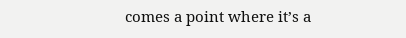comes a point where it’s a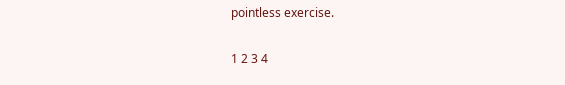pointless exercise.

1 2 3 4